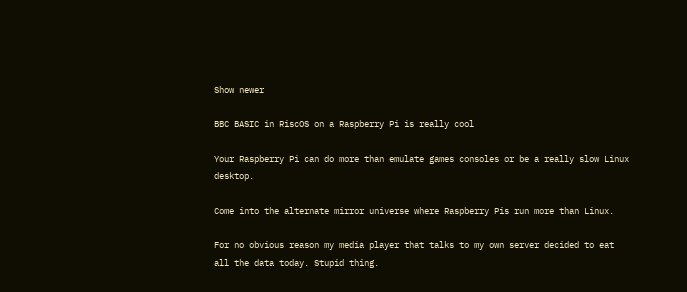Show newer

BBC BASIC in RiscOS on a Raspberry Pi is really cool

Your Raspberry Pi can do more than emulate games consoles or be a really slow Linux desktop.

Come into the alternate mirror universe where Raspberry Pis run more than Linux.

For no obvious reason my media player that talks to my own server decided to eat all the data today. Stupid thing.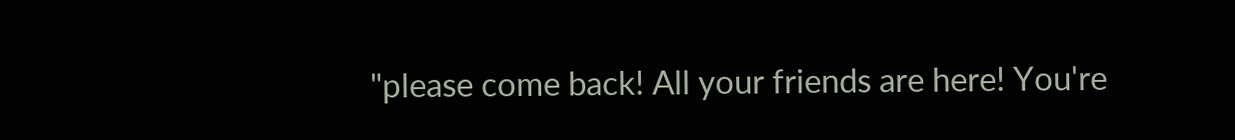"please come back! All your friends are here! You're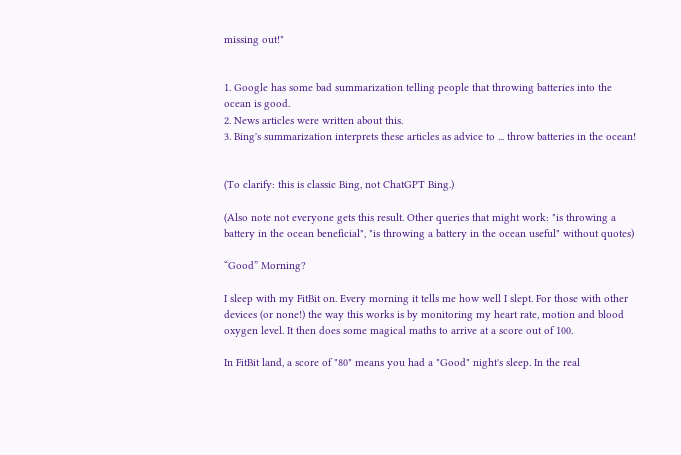missing out!"


1. Google has some bad summarization telling people that throwing batteries into the ocean is good.
2. News articles were written about this.
3. Bing's summarization interprets these articles as advice to ... throw batteries in the ocean!


(To clarify: this is classic Bing, not ChatGPT Bing.)

(Also note not everyone gets this result. Other queries that might work: "is throwing a battery in the ocean beneficial", "is throwing a battery in the ocean useful" without quotes)

“Good” Morning?

I sleep with my FitBit on. Every morning it tells me how well I slept. For those with other devices (or none!) the way this works is by monitoring my heart rate, motion and blood oxygen level. It then does some magical maths to arrive at a score out of 100.

In FitBit land, a score of "80" means you had a "Good" night's sleep. In the real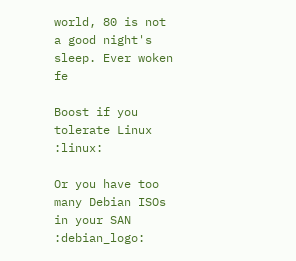world, 80 is not a good night's sleep. Ever woken fe

Boost if you tolerate Linux :linux:

Or you have too many Debian ISOs in your SAN :debian_logo: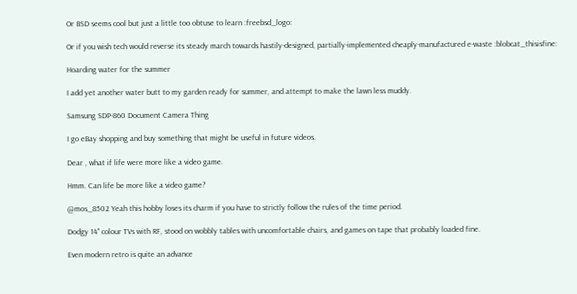Or BSD seems cool but just a little too obtuse to learn :freebsd_logo:

Or if you wish tech would reverse its steady march towards hastily-designed, partially-implemented cheaply-manufactured e-waste :blobcat_thisisfine:

Hoarding water for the summer

I add yet another water butt to my garden ready for summer, and attempt to make the lawn less muddy.

Samsung SDP-860 Document Camera Thing

I go eBay shopping and buy something that might be useful in future videos.

Dear , what if life were more like a video game.

Hmm. Can life be more like a video game?

@mos_8502 Yeah this hobby loses its charm if you have to strictly follow the rules of the time period.

Dodgy 14" colour TVs with RF, stood on wobbly tables with uncomfortable chairs, and games on tape that probably loaded fine.

Even modern retro is quite an advance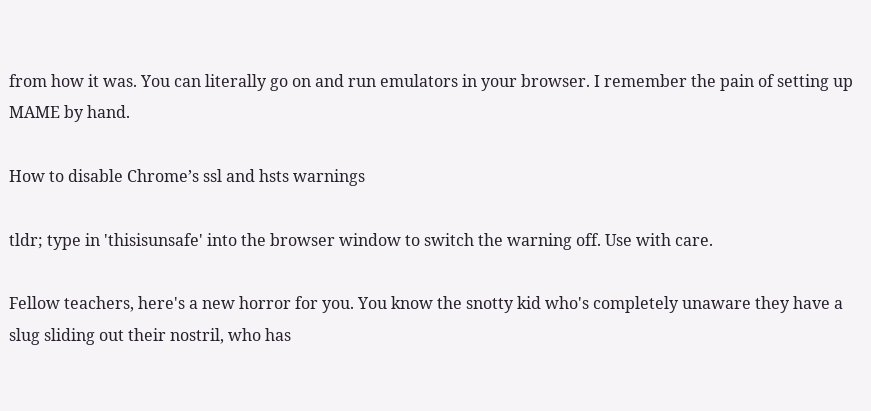from how it was. You can literally go on and run emulators in your browser. I remember the pain of setting up MAME by hand.

How to disable Chrome’s ssl and hsts warnings

tldr; type in 'thisisunsafe' into the browser window to switch the warning off. Use with care.

Fellow teachers, here's a new horror for you. You know the snotty kid who's completely unaware they have a slug sliding out their nostril, who has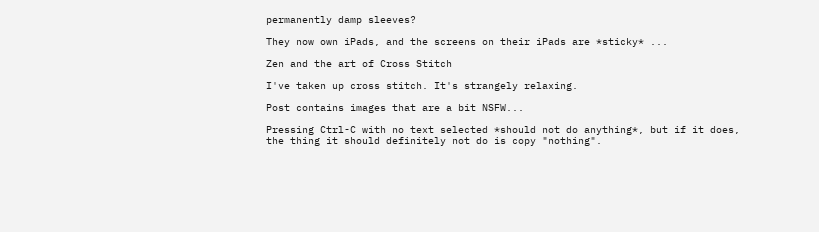permanently damp sleeves?

They now own iPads, and the screens on their iPads are *sticky* ...

Zen and the art of Cross Stitch

I've taken up cross stitch. It's strangely relaxing.

Post contains images that are a bit NSFW...

Pressing Ctrl-C with no text selected *should not do anything*, but if it does, the thing it should definitely not do is copy "nothing".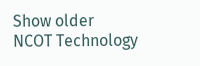Show older
NCOT Technology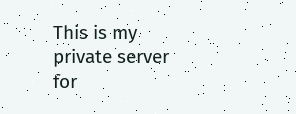This is my private server for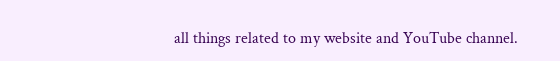all things related to my website and YouTube channel.